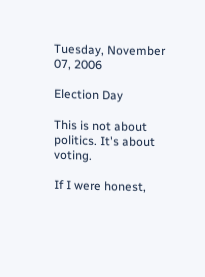Tuesday, November 07, 2006

Election Day

This is not about politics. It's about voting.

If I were honest,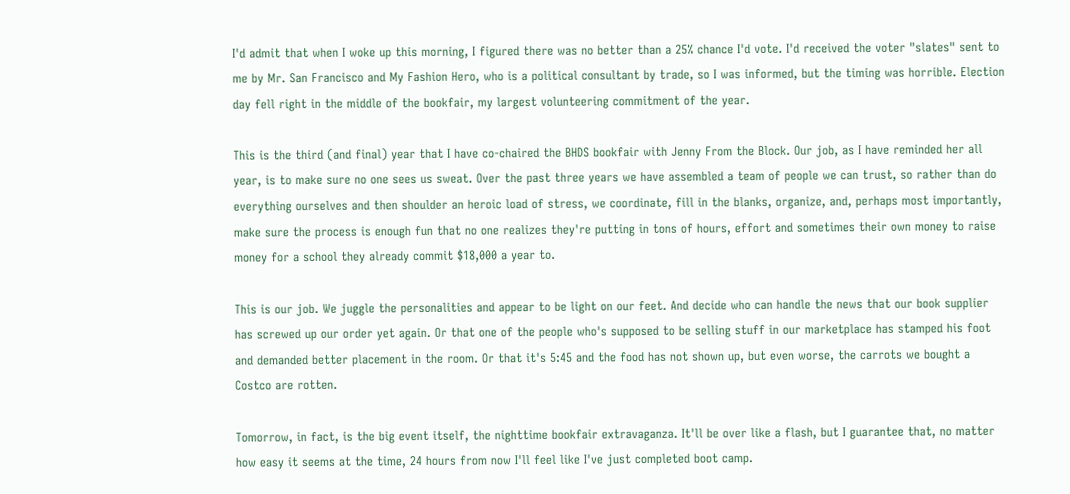I'd admit that when I woke up this morning, I figured there was no better than a 25% chance I'd vote. I'd received the voter "slates" sent to me by Mr. San Francisco and My Fashion Hero, who is a political consultant by trade, so I was informed, but the timing was horrible. Election day fell right in the middle of the bookfair, my largest volunteering commitment of the year.

This is the third (and final) year that I have co-chaired the BHDS bookfair with Jenny From the Block. Our job, as I have reminded her all year, is to make sure no one sees us sweat. Over the past three years we have assembled a team of people we can trust, so rather than do everything ourselves and then shoulder an heroic load of stress, we coordinate, fill in the blanks, organize, and, perhaps most importantly, make sure the process is enough fun that no one realizes they're putting in tons of hours, effort and sometimes their own money to raise money for a school they already commit $18,000 a year to.

This is our job. We juggle the personalities and appear to be light on our feet. And decide who can handle the news that our book supplier has screwed up our order yet again. Or that one of the people who's supposed to be selling stuff in our marketplace has stamped his foot and demanded better placement in the room. Or that it's 5:45 and the food has not shown up, but even worse, the carrots we bought a Costco are rotten.

Tomorrow, in fact, is the big event itself, the nighttime bookfair extravaganza. It'll be over like a flash, but I guarantee that, no matter how easy it seems at the time, 24 hours from now I'll feel like I've just completed boot camp.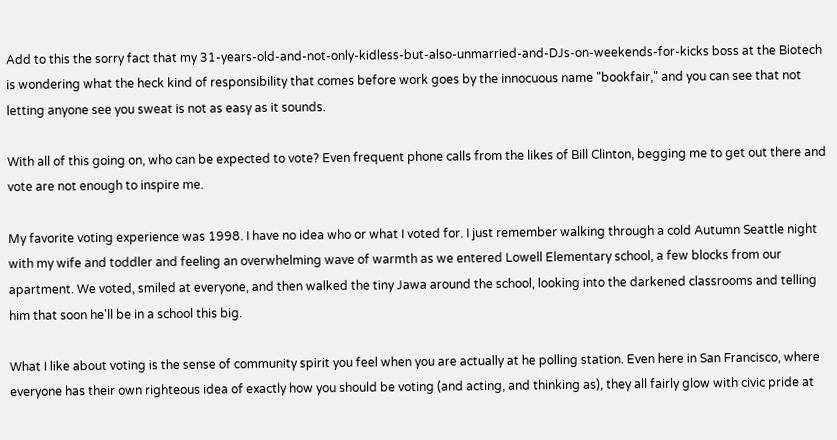Add to this the sorry fact that my 31-years-old-and-not-only-kidless-but-also-unmarried-and-DJs-on-weekends-for-kicks boss at the Biotech is wondering what the heck kind of responsibility that comes before work goes by the innocuous name "bookfair," and you can see that not letting anyone see you sweat is not as easy as it sounds.

With all of this going on, who can be expected to vote? Even frequent phone calls from the likes of Bill Clinton, begging me to get out there and vote are not enough to inspire me.

My favorite voting experience was 1998. I have no idea who or what I voted for. I just remember walking through a cold Autumn Seattle night with my wife and toddler and feeling an overwhelming wave of warmth as we entered Lowell Elementary school, a few blocks from our apartment. We voted, smiled at everyone, and then walked the tiny Jawa around the school, looking into the darkened classrooms and telling him that soon he'll be in a school this big.

What I like about voting is the sense of community spirit you feel when you are actually at he polling station. Even here in San Francisco, where everyone has their own righteous idea of exactly how you should be voting (and acting, and thinking as), they all fairly glow with civic pride at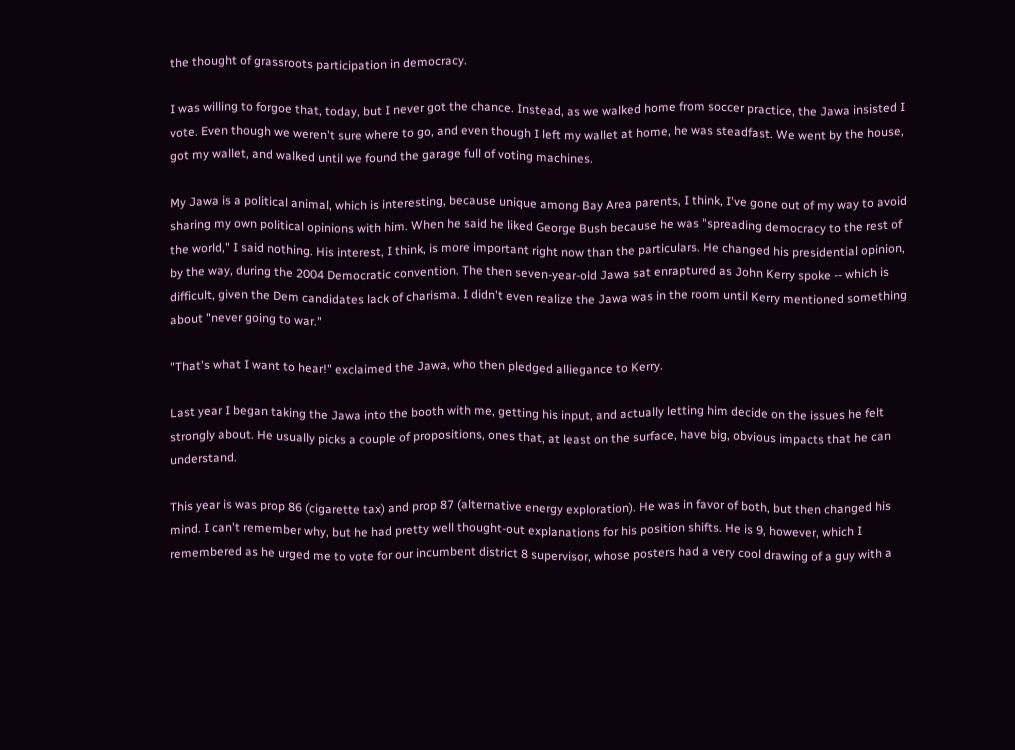the thought of grassroots participation in democracy.

I was willing to forgoe that, today, but I never got the chance. Instead, as we walked home from soccer practice, the Jawa insisted I vote. Even though we weren't sure where to go, and even though I left my wallet at home, he was steadfast. We went by the house, got my wallet, and walked until we found the garage full of voting machines.

My Jawa is a political animal, which is interesting, because unique among Bay Area parents, I think, I've gone out of my way to avoid sharing my own political opinions with him. When he said he liked George Bush because he was "spreading democracy to the rest of the world," I said nothing. His interest, I think, is more important right now than the particulars. He changed his presidential opinion, by the way, during the 2004 Democratic convention. The then seven-year-old Jawa sat enraptured as John Kerry spoke -- which is difficult, given the Dem candidates lack of charisma. I didn't even realize the Jawa was in the room until Kerry mentioned something about "never going to war."

"That's what I want to hear!" exclaimed the Jawa, who then pledged alliegance to Kerry.

Last year I began taking the Jawa into the booth with me, getting his input, and actually letting him decide on the issues he felt strongly about. He usually picks a couple of propositions, ones that, at least on the surface, have big, obvious impacts that he can understand.

This year is was prop 86 (cigarette tax) and prop 87 (alternative energy exploration). He was in favor of both, but then changed his mind. I can't remember why, but he had pretty well thought-out explanations for his position shifts. He is 9, however, which I remembered as he urged me to vote for our incumbent district 8 supervisor, whose posters had a very cool drawing of a guy with a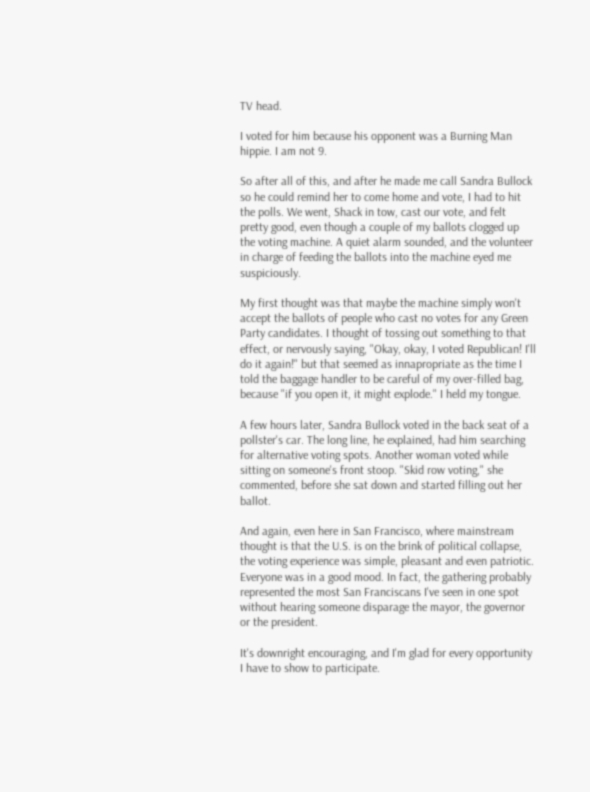TV head.

I voted for him because his opponent was a Burning Man hippie. I am not 9.

So after all of this, and after he made me call Sandra Bullock so he could remind her to come home and vote, I had to hit the polls. We went, Shack in tow, cast our vote, and felt pretty good, even though a couple of my ballots clogged up the voting machine. A quiet alarm sounded, and the volunteer in charge of feeding the ballots into the machine eyed me suspiciously.

My first thought was that maybe the machine simply won't accept the ballots of people who cast no votes for any Green Party candidates. I thought of tossing out something to that effect, or nervously saying, "Okay, okay, I voted Republican! I'll do it again!" but that seemed as innapropriate as the time I told the baggage handler to be careful of my over-filled bag, because "if you open it, it might explode." I held my tongue.

A few hours later, Sandra Bullock voted in the back seat of a pollster's car. The long line, he explained, had him searching for alternative voting spots. Another woman voted while sitting on someone's front stoop. "Skid row voting," she commented, before she sat down and started filling out her ballot.

And again, even here in San Francisco, where mainstream thought is that the U.S. is on the brink of political collapse, the voting experience was simple, pleasant and even patriotic. Everyone was in a good mood. In fact, the gathering probably represented the most San Franciscans I've seen in one spot without hearing someone disparage the mayor, the governor or the president.

It's downright encouraging, and I'm glad for every opportunity I have to show to participate.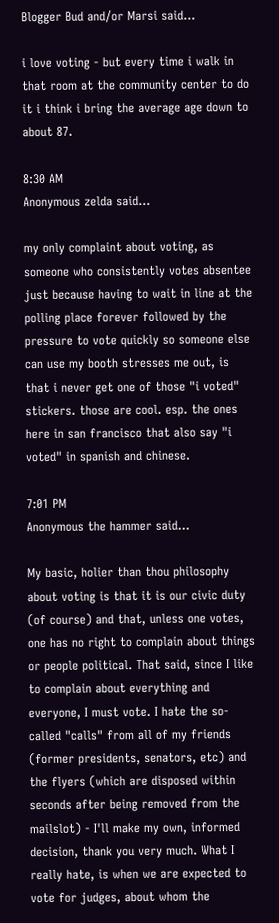Blogger Bud and/or Marsi said...

i love voting - but every time i walk in that room at the community center to do it i think i bring the average age down to about 87.

8:30 AM
Anonymous zelda said...

my only complaint about voting, as someone who consistently votes absentee just because having to wait in line at the polling place forever followed by the pressure to vote quickly so someone else can use my booth stresses me out, is that i never get one of those "i voted" stickers. those are cool. esp. the ones here in san francisco that also say "i voted" in spanish and chinese.

7:01 PM
Anonymous the hammer said...

My basic, holier than thou philosophy about voting is that it is our civic duty (of course) and that, unless one votes, one has no right to complain about things or people political. That said, since I like to complain about everything and everyone, I must vote. I hate the so-called "calls" from all of my friends (former presidents, senators, etc) and the flyers (which are disposed within seconds after being removed from the mailslot) - I'll make my own, informed decision, thank you very much. What I really hate, is when we are expected to vote for judges, about whom the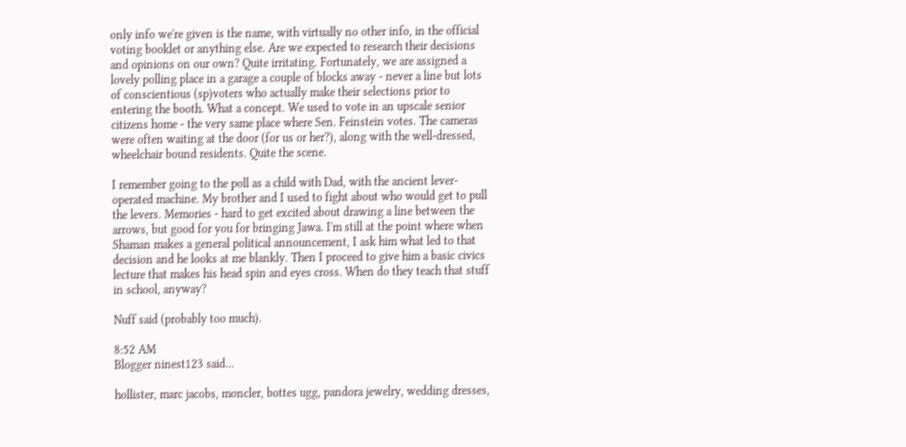only info we're given is the name, with virtually no other info, in the official voting booklet or anything else. Are we expected to research their decisions and opinions on our own? Quite irritating. Fortunately, we are assigned a lovely polling place in a garage a couple of blocks away - never a line but lots of conscientious (sp)voters who actually make their selections prior to entering the booth. What a concept. We used to vote in an upscale senior citizens home - the very same place where Sen. Feinstein votes. The cameras were often waiting at the door (for us or her?), along with the well-dressed, wheelchair bound residents. Quite the scene.

I remember going to the poll as a child with Dad, with the ancient lever-operated machine. My brother and I used to fight about who would get to pull the levers. Memories - hard to get excited about drawing a line between the arrows, but good for you for bringing Jawa. I'm still at the point where when Shaman makes a general political announcement, I ask him what led to that decision and he looks at me blankly. Then I proceed to give him a basic civics lecture that makes his head spin and eyes cross. When do they teach that stuff in school, anyway?

Nuff said (probably too much).

8:52 AM
Blogger ninest123 said...

hollister, marc jacobs, moncler, bottes ugg, pandora jewelry, wedding dresses,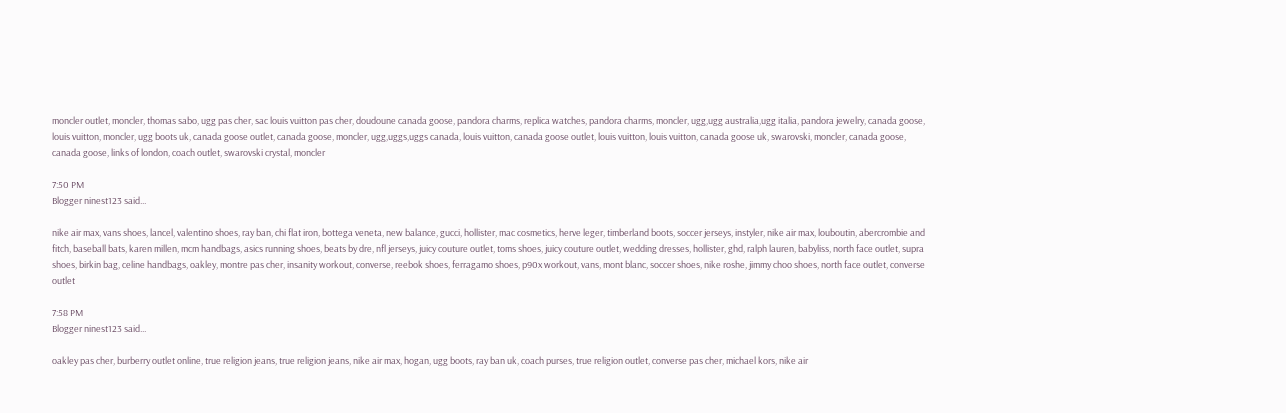moncler outlet, moncler, thomas sabo, ugg pas cher, sac louis vuitton pas cher, doudoune canada goose, pandora charms, replica watches, pandora charms, moncler, ugg,ugg australia,ugg italia, pandora jewelry, canada goose, louis vuitton, moncler, ugg boots uk, canada goose outlet, canada goose, moncler, ugg,uggs,uggs canada, louis vuitton, canada goose outlet, louis vuitton, louis vuitton, canada goose uk, swarovski, moncler, canada goose, canada goose, links of london, coach outlet, swarovski crystal, moncler

7:50 PM
Blogger ninest123 said...

nike air max, vans shoes, lancel, valentino shoes, ray ban, chi flat iron, bottega veneta, new balance, gucci, hollister, mac cosmetics, herve leger, timberland boots, soccer jerseys, instyler, nike air max, louboutin, abercrombie and fitch, baseball bats, karen millen, mcm handbags, asics running shoes, beats by dre, nfl jerseys, juicy couture outlet, toms shoes, juicy couture outlet, wedding dresses, hollister, ghd, ralph lauren, babyliss, north face outlet, supra shoes, birkin bag, celine handbags, oakley, montre pas cher, insanity workout, converse, reebok shoes, ferragamo shoes, p90x workout, vans, mont blanc, soccer shoes, nike roshe, jimmy choo shoes, north face outlet, converse outlet

7:58 PM
Blogger ninest123 said...

oakley pas cher, burberry outlet online, true religion jeans, true religion jeans, nike air max, hogan, ugg boots, ray ban uk, coach purses, true religion outlet, converse pas cher, michael kors, nike air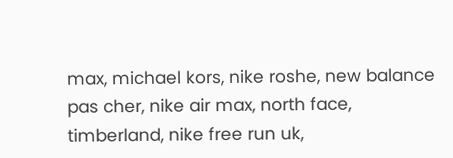max, michael kors, nike roshe, new balance pas cher, nike air max, north face, timberland, nike free run uk,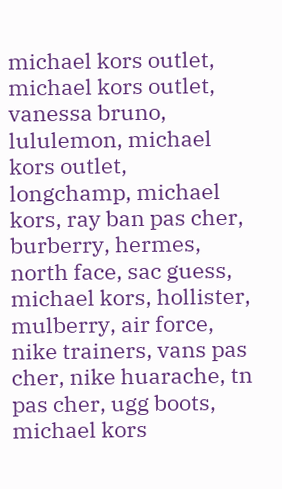michael kors outlet, michael kors outlet, vanessa bruno, lululemon, michael kors outlet, longchamp, michael kors, ray ban pas cher, burberry, hermes, north face, sac guess, michael kors, hollister, mulberry, air force, nike trainers, vans pas cher, nike huarache, tn pas cher, ugg boots, michael kors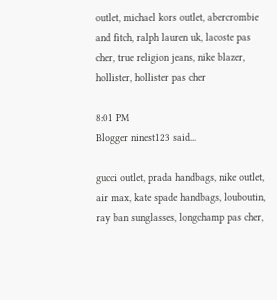outlet, michael kors outlet, abercrombie and fitch, ralph lauren uk, lacoste pas cher, true religion jeans, nike blazer, hollister, hollister pas cher

8:01 PM
Blogger ninest123 said...

gucci outlet, prada handbags, nike outlet, air max, kate spade handbags, louboutin, ray ban sunglasses, longchamp pas cher,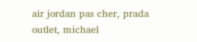air jordan pas cher, prada outlet, michael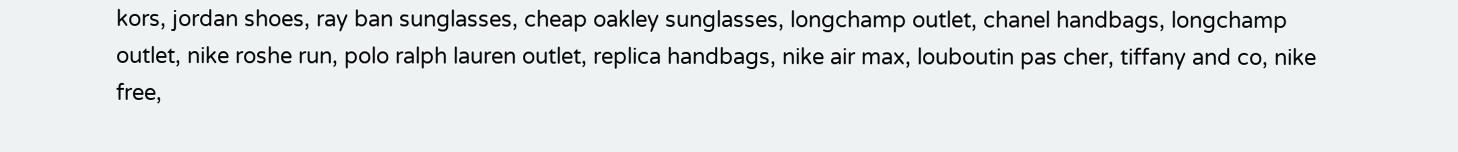kors, jordan shoes, ray ban sunglasses, cheap oakley sunglasses, longchamp outlet, chanel handbags, longchamp outlet, nike roshe run, polo ralph lauren outlet, replica handbags, nike air max, louboutin pas cher, tiffany and co, nike free,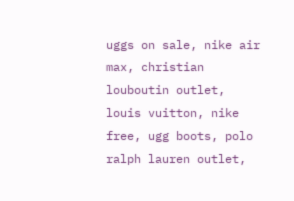uggs on sale, nike air max, christian louboutin outlet, louis vuitton, nike free, ugg boots, polo ralph lauren outlet,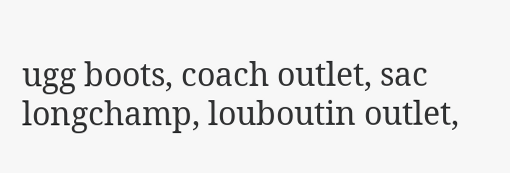ugg boots, coach outlet, sac longchamp, louboutin outlet,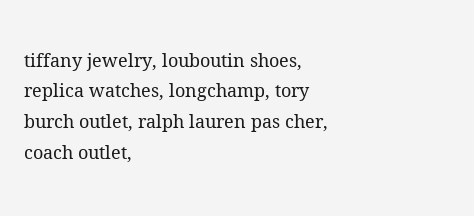tiffany jewelry, louboutin shoes, replica watches, longchamp, tory burch outlet, ralph lauren pas cher, coach outlet,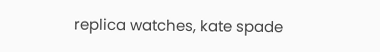replica watches, kate spade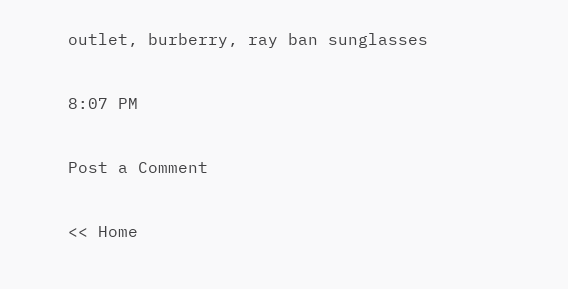outlet, burberry, ray ban sunglasses

8:07 PM

Post a Comment

<< Home